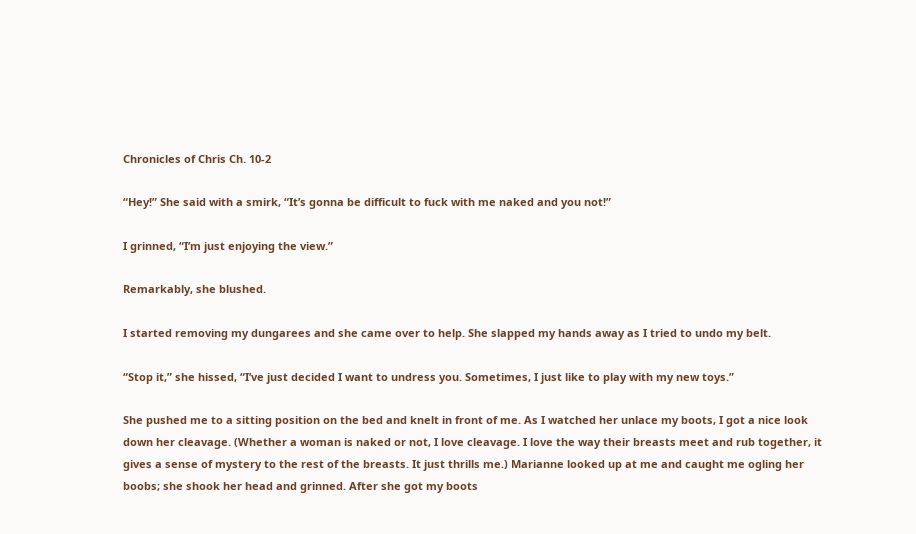Chronicles of Chris Ch. 10-2

“Hey!” She said with a smirk, “It’s gonna be difficult to fuck with me naked and you not!”

I grinned, “I’m just enjoying the view.”

Remarkably, she blushed.

I started removing my dungarees and she came over to help. She slapped my hands away as I tried to undo my belt.

“Stop it,” she hissed, “I’ve just decided I want to undress you. Sometimes, I just like to play with my new toys.”

She pushed me to a sitting position on the bed and knelt in front of me. As I watched her unlace my boots, I got a nice look down her cleavage. (Whether a woman is naked or not, I love cleavage. I love the way their breasts meet and rub together, it gives a sense of mystery to the rest of the breasts. It just thrills me.) Marianne looked up at me and caught me ogling her boobs; she shook her head and grinned. After she got my boots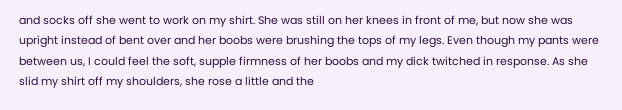and socks off she went to work on my shirt. She was still on her knees in front of me, but now she was upright instead of bent over and her boobs were brushing the tops of my legs. Even though my pants were between us, I could feel the soft, supple firmness of her boobs and my dick twitched in response. As she slid my shirt off my shoulders, she rose a little and the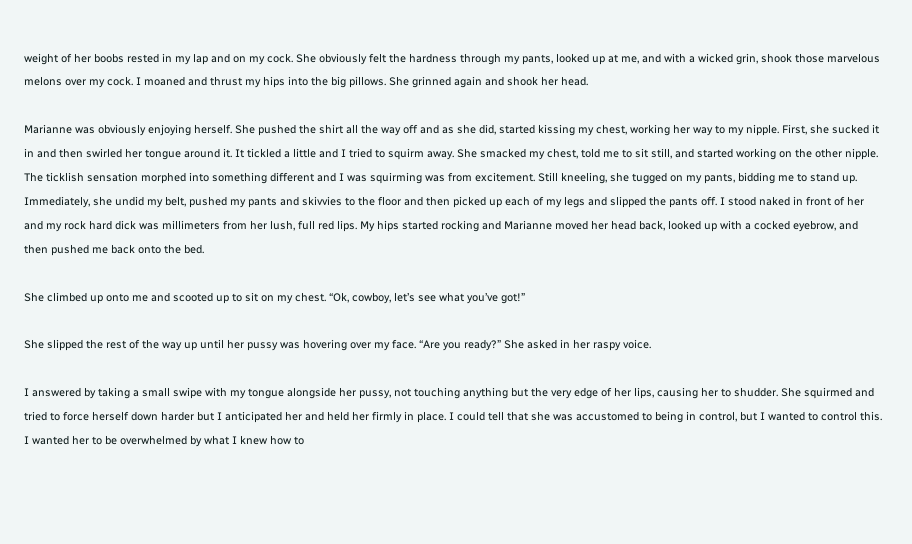weight of her boobs rested in my lap and on my cock. She obviously felt the hardness through my pants, looked up at me, and with a wicked grin, shook those marvelous melons over my cock. I moaned and thrust my hips into the big pillows. She grinned again and shook her head.

Marianne was obviously enjoying herself. She pushed the shirt all the way off and as she did, started kissing my chest, working her way to my nipple. First, she sucked it in and then swirled her tongue around it. It tickled a little and I tried to squirm away. She smacked my chest, told me to sit still, and started working on the other nipple. The ticklish sensation morphed into something different and I was squirming was from excitement. Still kneeling, she tugged on my pants, bidding me to stand up. Immediately, she undid my belt, pushed my pants and skivvies to the floor and then picked up each of my legs and slipped the pants off. I stood naked in front of her and my rock hard dick was millimeters from her lush, full red lips. My hips started rocking and Marianne moved her head back, looked up with a cocked eyebrow, and then pushed me back onto the bed.

She climbed up onto me and scooted up to sit on my chest. “Ok, cowboy, let’s see what you’ve got!”

She slipped the rest of the way up until her pussy was hovering over my face. “Are you ready?” She asked in her raspy voice.

I answered by taking a small swipe with my tongue alongside her pussy, not touching anything but the very edge of her lips, causing her to shudder. She squirmed and tried to force herself down harder but I anticipated her and held her firmly in place. I could tell that she was accustomed to being in control, but I wanted to control this. I wanted her to be overwhelmed by what I knew how to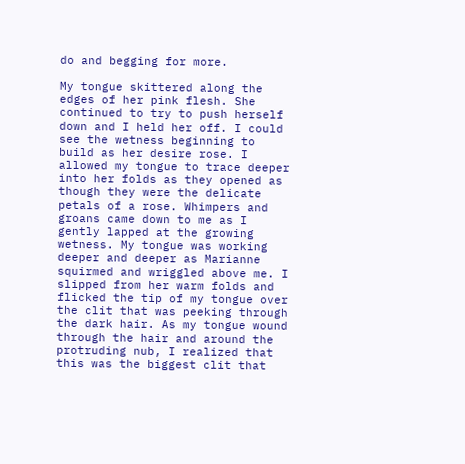do and begging for more.

My tongue skittered along the edges of her pink flesh. She continued to try to push herself down and I held her off. I could see the wetness beginning to build as her desire rose. I allowed my tongue to trace deeper into her folds as they opened as though they were the delicate petals of a rose. Whimpers and groans came down to me as I gently lapped at the growing wetness. My tongue was working deeper and deeper as Marianne squirmed and wriggled above me. I slipped from her warm folds and flicked the tip of my tongue over the clit that was peeking through the dark hair. As my tongue wound through the hair and around the protruding nub, I realized that this was the biggest clit that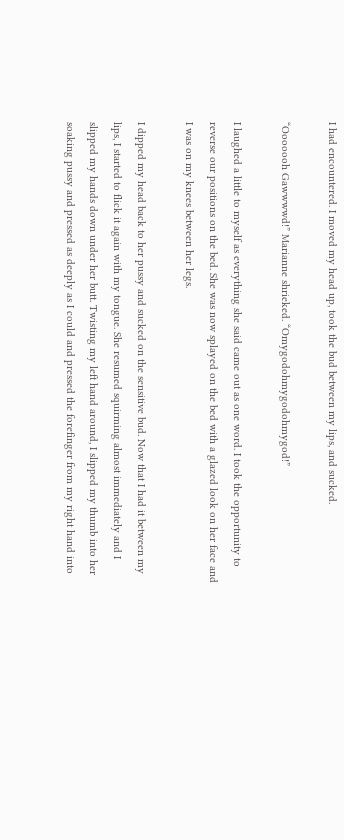I had encountered. I moved my head up, took the bud between my lips, and sucked.

“Ooooooh Gawwwwd!” Marianne shrieked. “Omygodohmygodohmygod!”

I laughed a little to myself as everything she said came out as one word. I took the opportunity to reverse our positions on the bed. She was now splayed on the bed with a glazed look on her face and I was on my knees between her legs.

I dipped my head back to her pussy and sucked on the sensitive bud. Now that I had it between my lips, I started to flick it again with my tongue. She resumed squirming almost immediately and I slipped my hands down under her butt. Twisting my left hand around, I slipped my thumb into her soaking pussy and pressed as deeply as I could and pressed the forefinger from my right hand into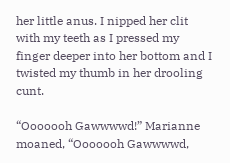her little anus. I nipped her clit with my teeth as I pressed my finger deeper into her bottom and I twisted my thumb in her drooling cunt.

“Ooooooh Gawwwwd!” Marianne moaned, “Ooooooh Gawwwwd,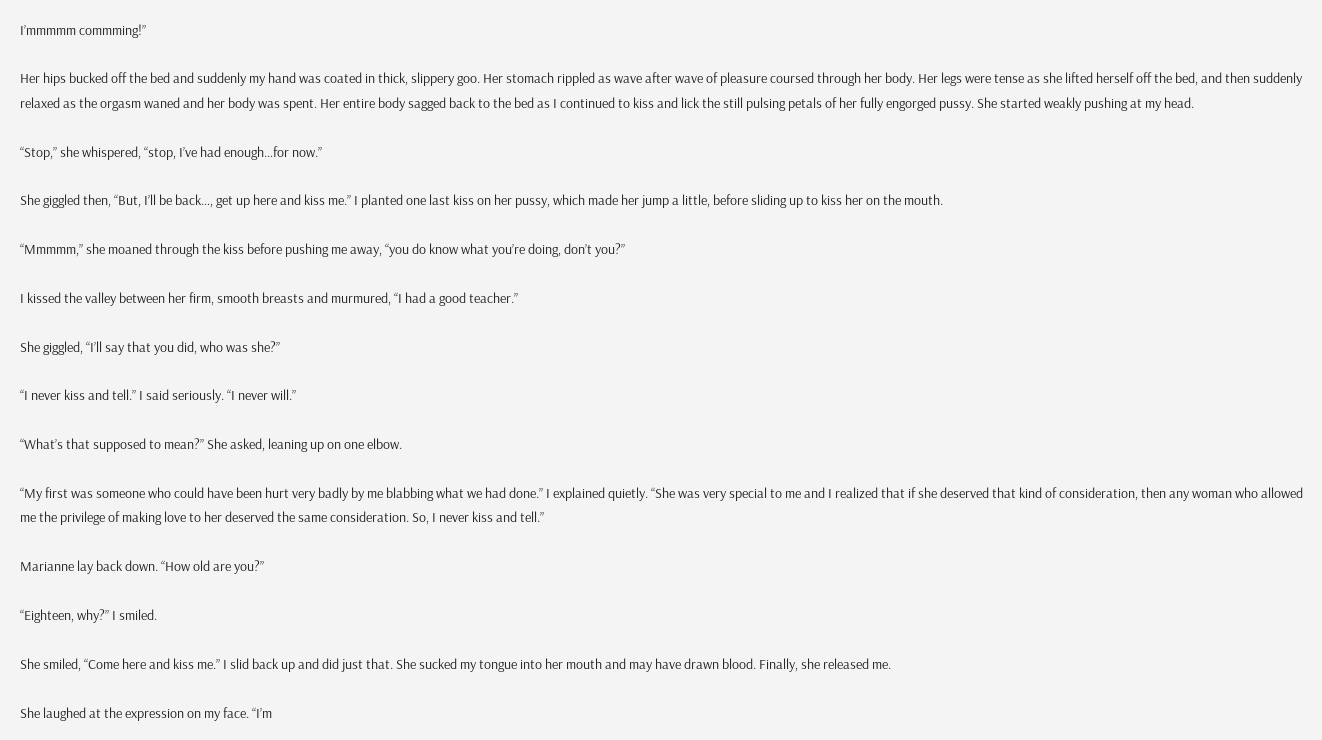I’mmmmm commming!”

Her hips bucked off the bed and suddenly my hand was coated in thick, slippery goo. Her stomach rippled as wave after wave of pleasure coursed through her body. Her legs were tense as she lifted herself off the bed, and then suddenly relaxed as the orgasm waned and her body was spent. Her entire body sagged back to the bed as I continued to kiss and lick the still pulsing petals of her fully engorged pussy. She started weakly pushing at my head.

“Stop,” she whispered, “stop, I’ve had enough…for now.”

She giggled then, “But, I’ll be back…, get up here and kiss me.” I planted one last kiss on her pussy, which made her jump a little, before sliding up to kiss her on the mouth.

“Mmmmm,” she moaned through the kiss before pushing me away, “you do know what you’re doing, don’t you?”

I kissed the valley between her firm, smooth breasts and murmured, “I had a good teacher.”

She giggled, “I’ll say that you did, who was she?”

“I never kiss and tell.” I said seriously. “I never will.”

“What’s that supposed to mean?” She asked, leaning up on one elbow.

“My first was someone who could have been hurt very badly by me blabbing what we had done.” I explained quietly. “She was very special to me and I realized that if she deserved that kind of consideration, then any woman who allowed me the privilege of making love to her deserved the same consideration. So, I never kiss and tell.”

Marianne lay back down. “How old are you?”

“Eighteen, why?” I smiled.

She smiled, “Come here and kiss me.” I slid back up and did just that. She sucked my tongue into her mouth and may have drawn blood. Finally, she released me.

She laughed at the expression on my face. “I’m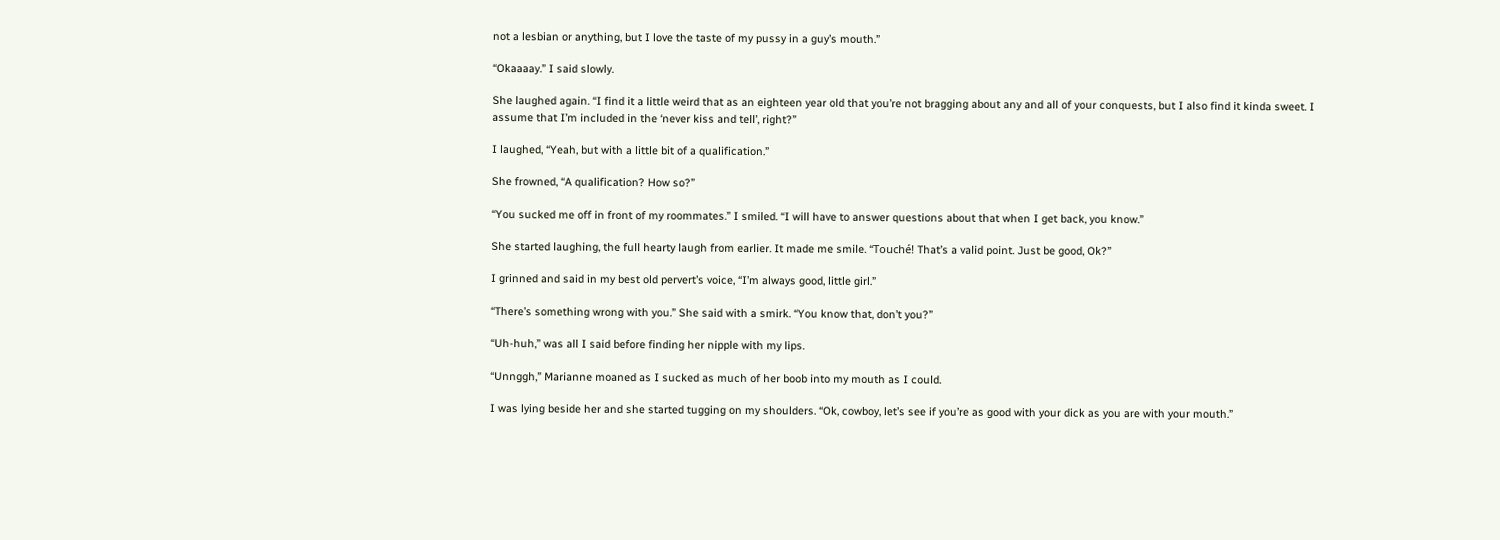not a lesbian or anything, but I love the taste of my pussy in a guy’s mouth.”

“Okaaaay.” I said slowly.

She laughed again. “I find it a little weird that as an eighteen year old that you’re not bragging about any and all of your conquests, but I also find it kinda sweet. I assume that I’m included in the ‘never kiss and tell’, right?”

I laughed, “Yeah, but with a little bit of a qualification.”

She frowned, “A qualification? How so?”

“You sucked me off in front of my roommates.” I smiled. “I will have to answer questions about that when I get back, you know.”

She started laughing, the full hearty laugh from earlier. It made me smile. “Touché! That’s a valid point. Just be good, Ok?”

I grinned and said in my best old pervert’s voice, “I’m always good, little girl.”

“There’s something wrong with you.” She said with a smirk. “You know that, don’t you?”

“Uh-huh,” was all I said before finding her nipple with my lips.

“Unnggh,” Marianne moaned as I sucked as much of her boob into my mouth as I could.

I was lying beside her and she started tugging on my shoulders. “Ok, cowboy, let’s see if you’re as good with your dick as you are with your mouth.”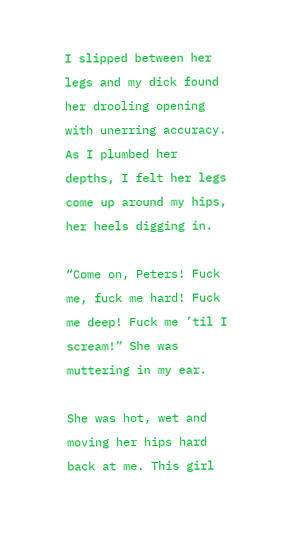I slipped between her legs and my dick found her drooling opening with unerring accuracy. As I plumbed her depths, I felt her legs come up around my hips, her heels digging in.

“Come on, Peters! Fuck me, fuck me hard! Fuck me deep! Fuck me ’til I scream!” She was muttering in my ear.

She was hot, wet and moving her hips hard back at me. This girl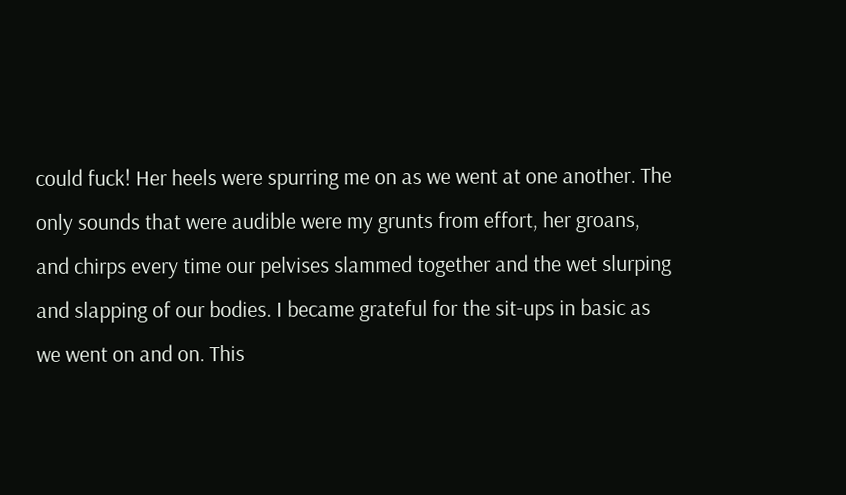could fuck! Her heels were spurring me on as we went at one another. The only sounds that were audible were my grunts from effort, her groans, and chirps every time our pelvises slammed together and the wet slurping and slapping of our bodies. I became grateful for the sit-ups in basic as we went on and on. This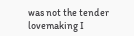was not the tender lovemaking I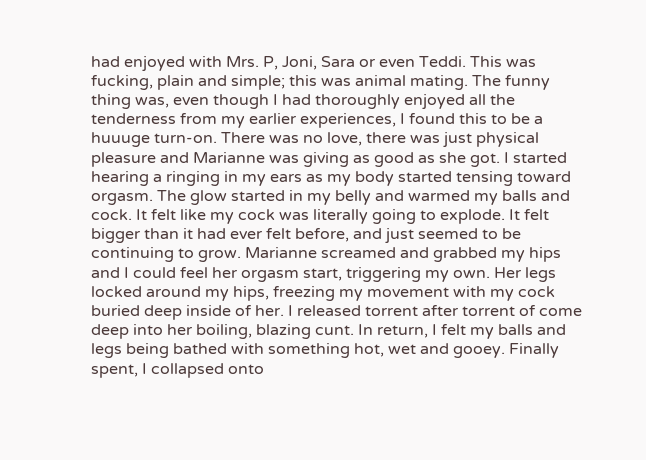had enjoyed with Mrs. P, Joni, Sara or even Teddi. This was fucking, plain and simple; this was animal mating. The funny thing was, even though I had thoroughly enjoyed all the tenderness from my earlier experiences, I found this to be a huuuge turn-on. There was no love, there was just physical pleasure and Marianne was giving as good as she got. I started hearing a ringing in my ears as my body started tensing toward orgasm. The glow started in my belly and warmed my balls and cock. It felt like my cock was literally going to explode. It felt bigger than it had ever felt before, and just seemed to be continuing to grow. Marianne screamed and grabbed my hips and I could feel her orgasm start, triggering my own. Her legs locked around my hips, freezing my movement with my cock buried deep inside of her. I released torrent after torrent of come deep into her boiling, blazing cunt. In return, I felt my balls and legs being bathed with something hot, wet and gooey. Finally spent, I collapsed onto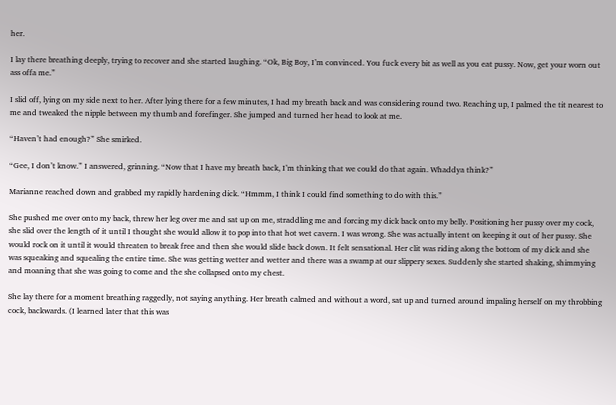her.

I lay there breathing deeply, trying to recover and she started laughing. “Ok, Big Boy, I’m convinced. You fuck every bit as well as you eat pussy. Now, get your worn out ass offa me.”

I slid off, lying on my side next to her. After lying there for a few minutes, I had my breath back and was considering round two. Reaching up, I palmed the tit nearest to me and tweaked the nipple between my thumb and forefinger. She jumped and turned her head to look at me.

“Haven’t had enough?” She smirked.

“Gee, I don’t know.” I answered, grinning. “Now that I have my breath back, I’m thinking that we could do that again. Whaddya think?”

Marianne reached down and grabbed my rapidly hardening dick. “Hmmm, I think I could find something to do with this.”

She pushed me over onto my back, threw her leg over me and sat up on me, straddling me and forcing my dick back onto my belly. Positioning her pussy over my cock, she slid over the length of it until I thought she would allow it to pop into that hot wet cavern. I was wrong. She was actually intent on keeping it out of her pussy. She would rock on it until it would threaten to break free and then she would slide back down. It felt sensational. Her clit was riding along the bottom of my dick and she was squeaking and squealing the entire time. She was getting wetter and wetter and there was a swamp at our slippery sexes. Suddenly she started shaking, shimmying and moaning that she was going to come and the she collapsed onto my chest.

She lay there for a moment breathing raggedly, not saying anything. Her breath calmed and without a word, sat up and turned around impaling herself on my throbbing cock, backwards. (I learned later that this was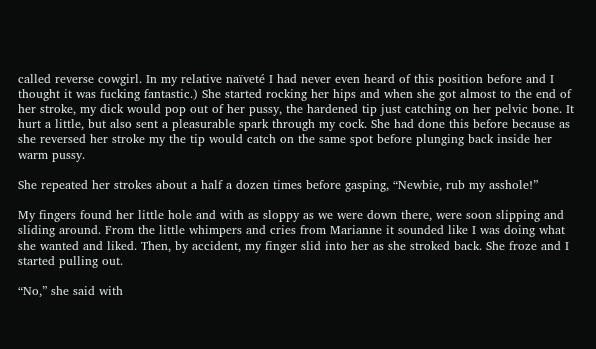called reverse cowgirl. In my relative naïveté I had never even heard of this position before and I thought it was fucking fantastic.) She started rocking her hips and when she got almost to the end of her stroke, my dick would pop out of her pussy, the hardened tip just catching on her pelvic bone. It hurt a little, but also sent a pleasurable spark through my cock. She had done this before because as she reversed her stroke my the tip would catch on the same spot before plunging back inside her warm pussy.

She repeated her strokes about a half a dozen times before gasping, “Newbie, rub my asshole!”

My fingers found her little hole and with as sloppy as we were down there, were soon slipping and sliding around. From the little whimpers and cries from Marianne it sounded like I was doing what she wanted and liked. Then, by accident, my finger slid into her as she stroked back. She froze and I started pulling out.

“No,” she said with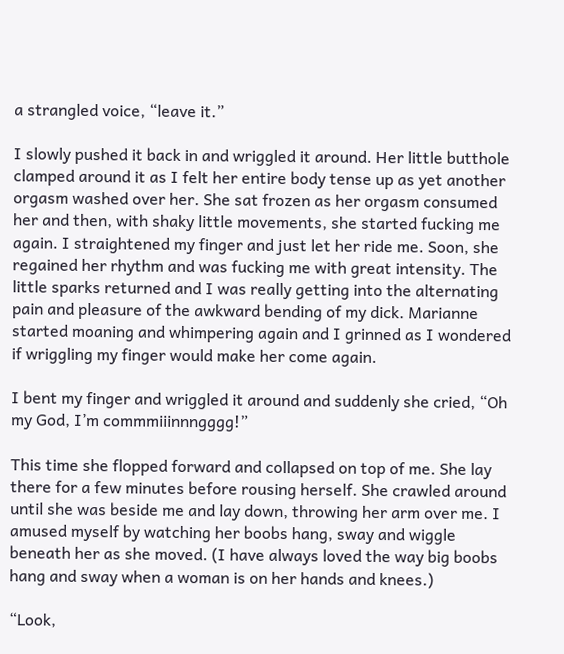a strangled voice, “leave it.”

I slowly pushed it back in and wriggled it around. Her little butthole clamped around it as I felt her entire body tense up as yet another orgasm washed over her. She sat frozen as her orgasm consumed her and then, with shaky little movements, she started fucking me again. I straightened my finger and just let her ride me. Soon, she regained her rhythm and was fucking me with great intensity. The little sparks returned and I was really getting into the alternating pain and pleasure of the awkward bending of my dick. Marianne started moaning and whimpering again and I grinned as I wondered if wriggling my finger would make her come again.

I bent my finger and wriggled it around and suddenly she cried, “Oh my God, I’m commmiiinnngggg!”

This time she flopped forward and collapsed on top of me. She lay there for a few minutes before rousing herself. She crawled around until she was beside me and lay down, throwing her arm over me. I amused myself by watching her boobs hang, sway and wiggle beneath her as she moved. (I have always loved the way big boobs hang and sway when a woman is on her hands and knees.)

“Look,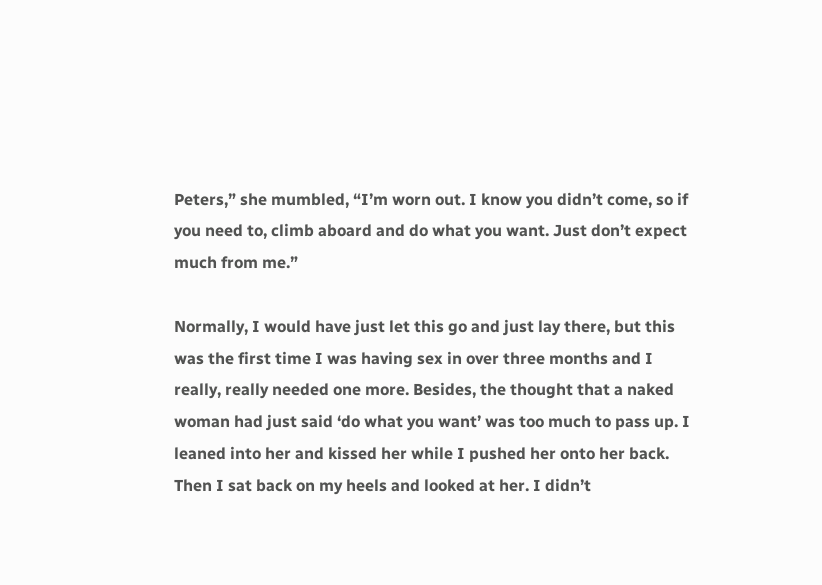Peters,” she mumbled, “I’m worn out. I know you didn’t come, so if you need to, climb aboard and do what you want. Just don’t expect much from me.”

Normally, I would have just let this go and just lay there, but this was the first time I was having sex in over three months and I really, really needed one more. Besides, the thought that a naked woman had just said ‘do what you want’ was too much to pass up. I leaned into her and kissed her while I pushed her onto her back. Then I sat back on my heels and looked at her. I didn’t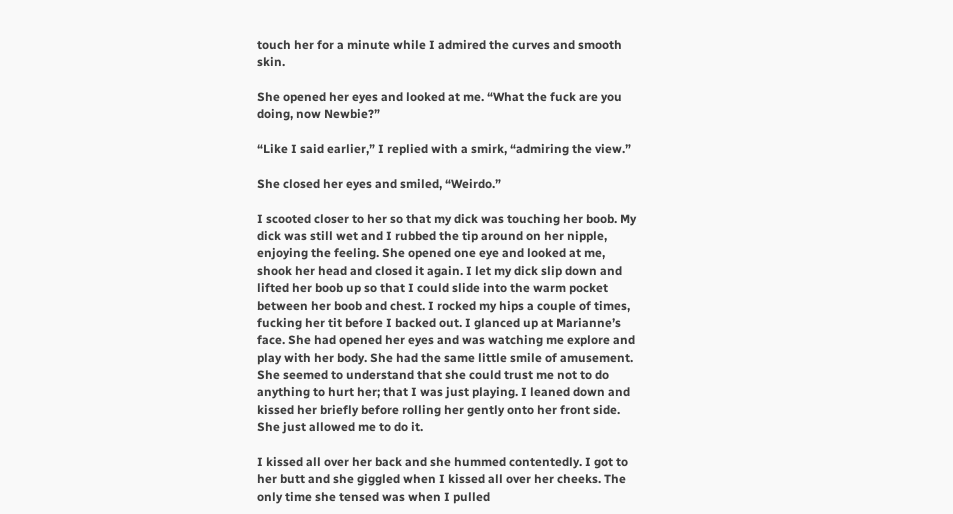touch her for a minute while I admired the curves and smooth skin.

She opened her eyes and looked at me. “What the fuck are you doing, now Newbie?”

“Like I said earlier,” I replied with a smirk, “admiring the view.”

She closed her eyes and smiled, “Weirdo.”

I scooted closer to her so that my dick was touching her boob. My dick was still wet and I rubbed the tip around on her nipple, enjoying the feeling. She opened one eye and looked at me, shook her head and closed it again. I let my dick slip down and lifted her boob up so that I could slide into the warm pocket between her boob and chest. I rocked my hips a couple of times, fucking her tit before I backed out. I glanced up at Marianne’s face. She had opened her eyes and was watching me explore and play with her body. She had the same little smile of amusement. She seemed to understand that she could trust me not to do anything to hurt her; that I was just playing. I leaned down and kissed her briefly before rolling her gently onto her front side. She just allowed me to do it.

I kissed all over her back and she hummed contentedly. I got to her butt and she giggled when I kissed all over her cheeks. The only time she tensed was when I pulled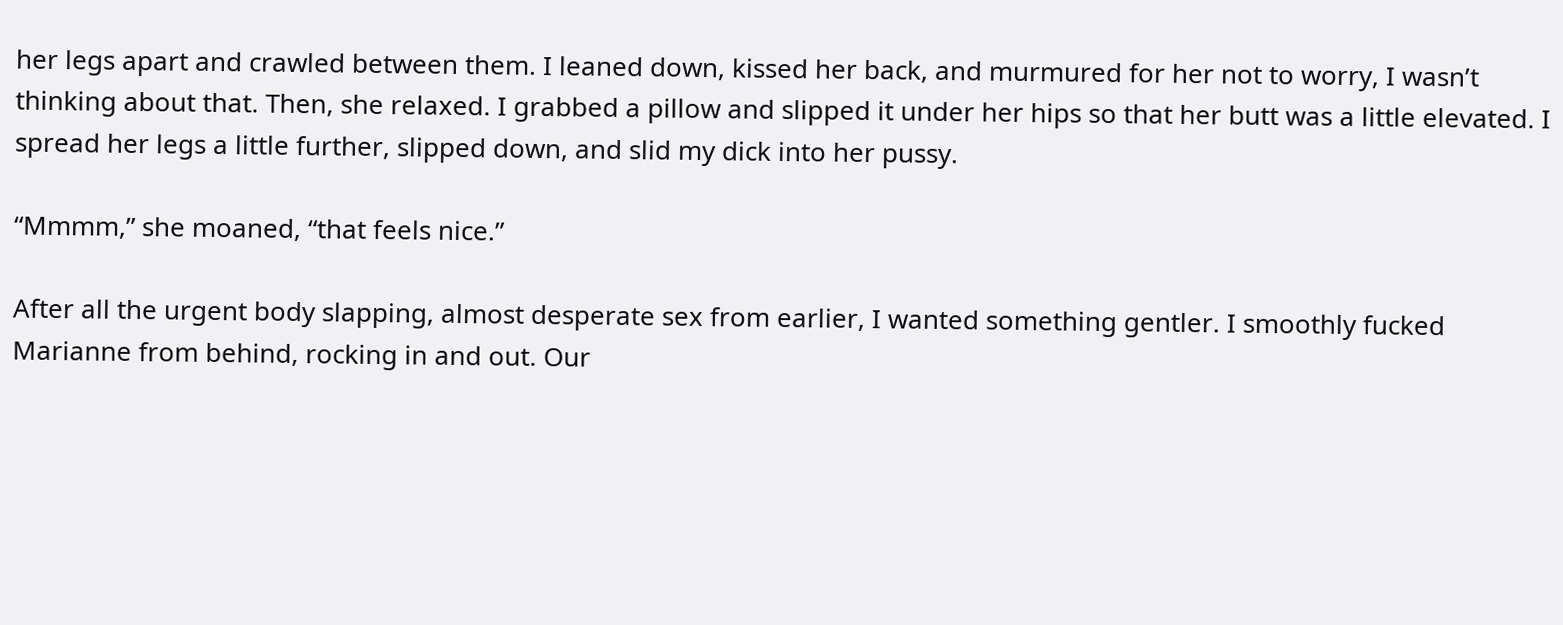her legs apart and crawled between them. I leaned down, kissed her back, and murmured for her not to worry, I wasn’t thinking about that. Then, she relaxed. I grabbed a pillow and slipped it under her hips so that her butt was a little elevated. I spread her legs a little further, slipped down, and slid my dick into her pussy.

“Mmmm,” she moaned, “that feels nice.”

After all the urgent body slapping, almost desperate sex from earlier, I wanted something gentler. I smoothly fucked Marianne from behind, rocking in and out. Our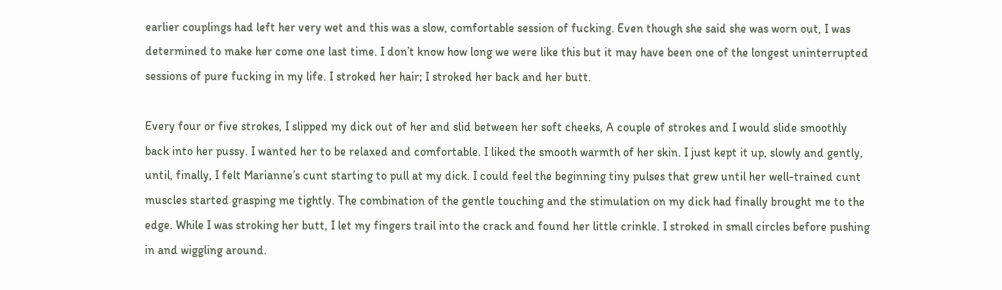earlier couplings had left her very wet and this was a slow, comfortable session of fucking. Even though she said she was worn out, I was determined to make her come one last time. I don’t know how long we were like this but it may have been one of the longest uninterrupted sessions of pure fucking in my life. I stroked her hair; I stroked her back and her butt.

Every four or five strokes, I slipped my dick out of her and slid between her soft cheeks, A couple of strokes and I would slide smoothly back into her pussy. I wanted her to be relaxed and comfortable. I liked the smooth warmth of her skin. I just kept it up, slowly and gently, until, finally, I felt Marianne’s cunt starting to pull at my dick. I could feel the beginning tiny pulses that grew until her well-trained cunt muscles started grasping me tightly. The combination of the gentle touching and the stimulation on my dick had finally brought me to the edge. While I was stroking her butt, I let my fingers trail into the crack and found her little crinkle. I stroked in small circles before pushing in and wiggling around.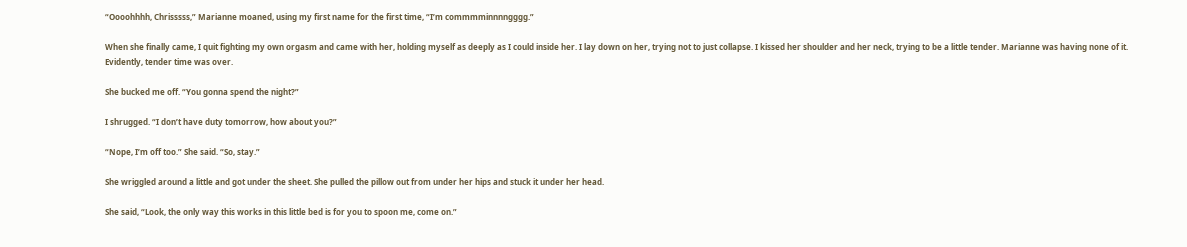“Oooohhhh, Chrisssss,” Marianne moaned, using my first name for the first time, “I’m commmminnnngggg.”

When she finally came, I quit fighting my own orgasm and came with her, holding myself as deeply as I could inside her. I lay down on her, trying not to just collapse. I kissed her shoulder and her neck, trying to be a little tender. Marianne was having none of it. Evidently, tender time was over.

She bucked me off. “You gonna spend the night?”

I shrugged. “I don’t have duty tomorrow, how about you?”

“Nope, I’m off too.” She said. “So, stay.”

She wriggled around a little and got under the sheet. She pulled the pillow out from under her hips and stuck it under her head.

She said, “Look, the only way this works in this little bed is for you to spoon me, come on.”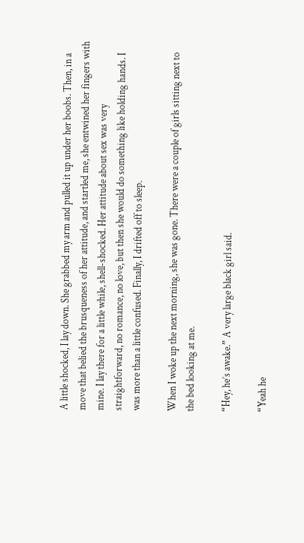A little shocked, I lay down. She grabbed my arm and pulled it up under her boobs. Then, in a move that belied the brusqueness of her attitude, and startled me, she entwined her fingers with mine. I lay there for a little while, shell-shocked. Her attitude about sex was very straightforward, no romance, no love, but then she would do something like holding hands. I was more than a little confused. Finally, I drifted off to sleep.

When I woke up the next morning, she was gone. There were a couple of girls sitting next to the bed looking at me.

“Hey, he’s awake.” A very large black girl said.

“Yeah he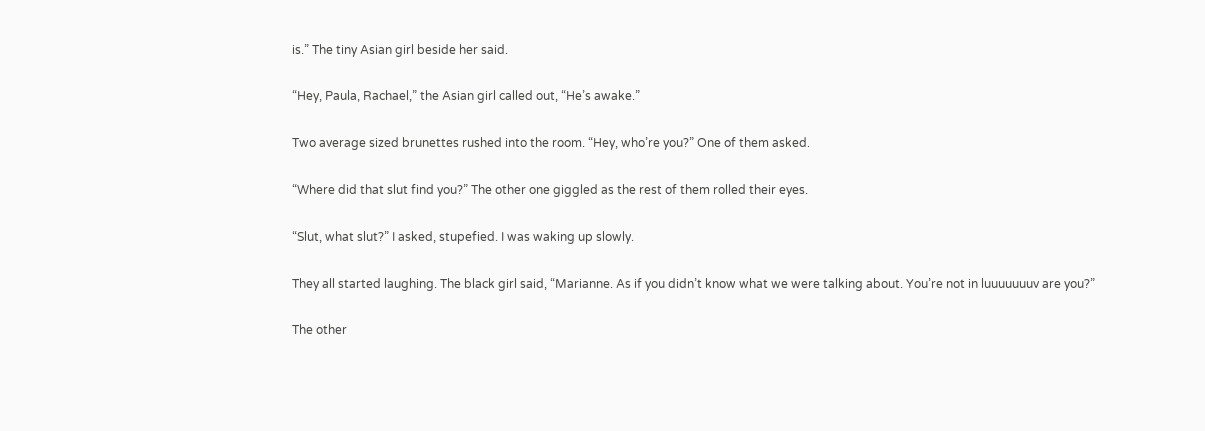is.” The tiny Asian girl beside her said.

“Hey, Paula, Rachael,” the Asian girl called out, “He’s awake.”

Two average sized brunettes rushed into the room. “Hey, who’re you?” One of them asked.

“Where did that slut find you?” The other one giggled as the rest of them rolled their eyes.

“Slut, what slut?” I asked, stupefied. I was waking up slowly.

They all started laughing. The black girl said, “Marianne. As if you didn’t know what we were talking about. You’re not in luuuuuuuv are you?”

The other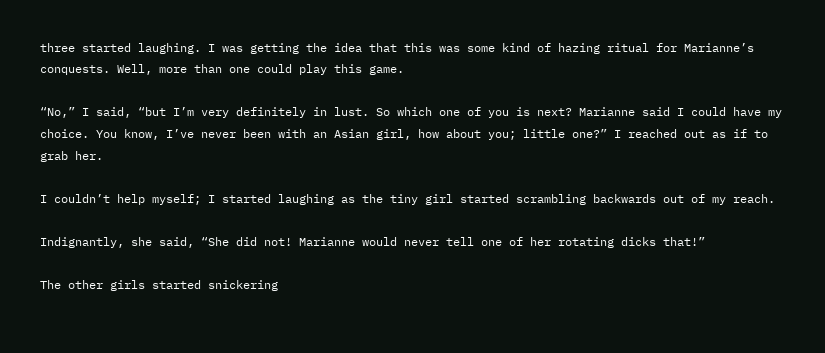three started laughing. I was getting the idea that this was some kind of hazing ritual for Marianne’s conquests. Well, more than one could play this game.

“No,” I said, “but I’m very definitely in lust. So which one of you is next? Marianne said I could have my choice. You know, I’ve never been with an Asian girl, how about you; little one?” I reached out as if to grab her.

I couldn’t help myself; I started laughing as the tiny girl started scrambling backwards out of my reach.

Indignantly, she said, “She did not! Marianne would never tell one of her rotating dicks that!”

The other girls started snickering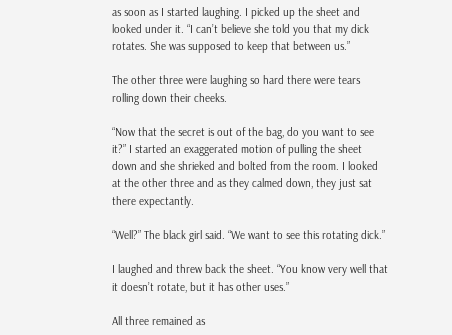as soon as I started laughing. I picked up the sheet and looked under it. “I can’t believe she told you that my dick rotates. She was supposed to keep that between us.”

The other three were laughing so hard there were tears rolling down their cheeks.

“Now that the secret is out of the bag, do you want to see it?” I started an exaggerated motion of pulling the sheet down and she shrieked and bolted from the room. I looked at the other three and as they calmed down, they just sat there expectantly.

“Well?” The black girl said. “We want to see this rotating dick.”

I laughed and threw back the sheet. “You know very well that it doesn’t rotate, but it has other uses.”

All three remained as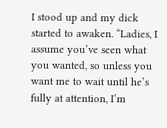I stood up and my dick started to awaken. “Ladies, I assume you’ve seen what you wanted, so unless you want me to wait until he’s fully at attention, I’m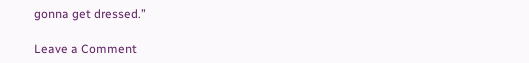gonna get dressed.”

Leave a Comment